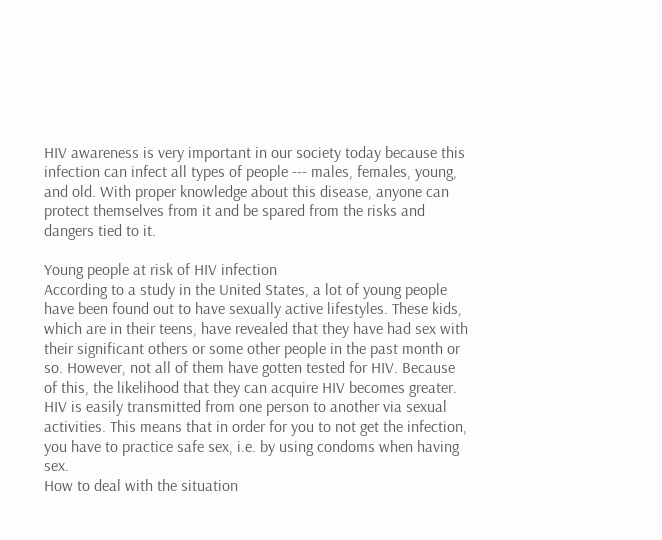HIV awareness is very important in our society today because this infection can infect all types of people --- males, females, young, and old. With proper knowledge about this disease, anyone can protect themselves from it and be spared from the risks and dangers tied to it.

Young people at risk of HIV infection
According to a study in the United States, a lot of young people have been found out to have sexually active lifestyles. These kids, which are in their teens, have revealed that they have had sex with their significant others or some other people in the past month or so. However, not all of them have gotten tested for HIV. Because of this, the likelihood that they can acquire HIV becomes greater.
HIV is easily transmitted from one person to another via sexual activities. This means that in order for you to not get the infection, you have to practice safe sex, i.e. by using condoms when having sex.
How to deal with the situation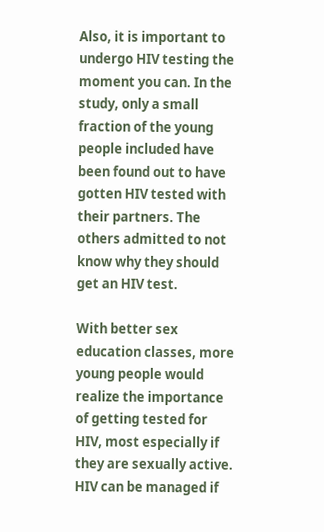Also, it is important to undergo HIV testing the moment you can. In the study, only a small fraction of the young people included have been found out to have gotten HIV tested with their partners. The others admitted to not know why they should get an HIV test.

With better sex education classes, more young people would realize the importance of getting tested for HIV, most especially if they are sexually active. HIV can be managed if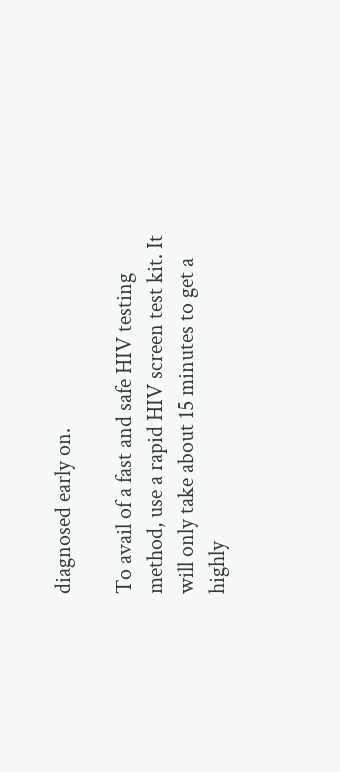diagnosed early on.

To avail of a fast and safe HIV testing method, use a rapid HIV screen test kit. It will only take about 15 minutes to get a highly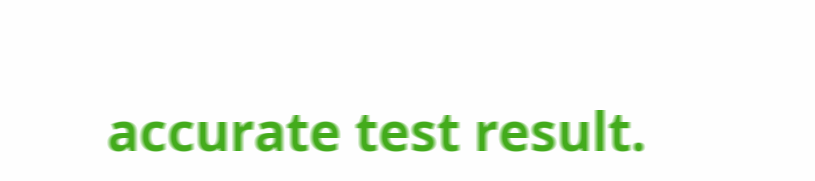accurate test result.